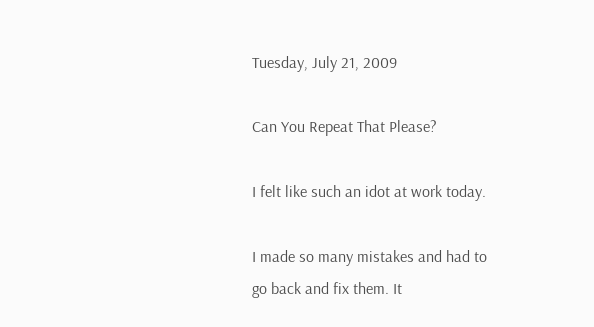Tuesday, July 21, 2009

Can You Repeat That Please?

I felt like such an idot at work today.

I made so many mistakes and had to go back and fix them. It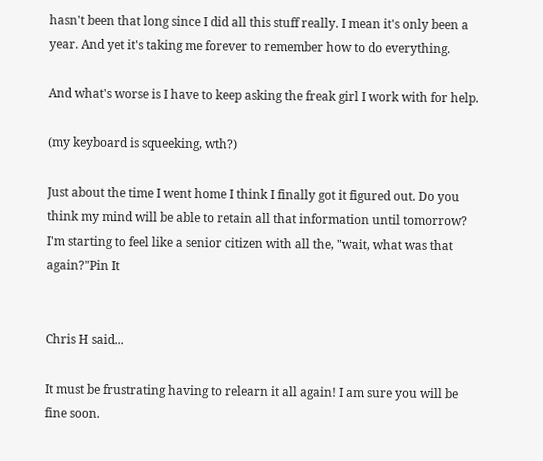hasn't been that long since I did all this stuff really. I mean it's only been a year. And yet it's taking me forever to remember how to do everything.

And what's worse is I have to keep asking the freak girl I work with for help.

(my keyboard is squeeking, wth?)

Just about the time I went home I think I finally got it figured out. Do you think my mind will be able to retain all that information until tomorrow? I'm starting to feel like a senior citizen with all the, "wait, what was that again?"Pin It


Chris H said...

It must be frustrating having to relearn it all again! I am sure you will be fine soon.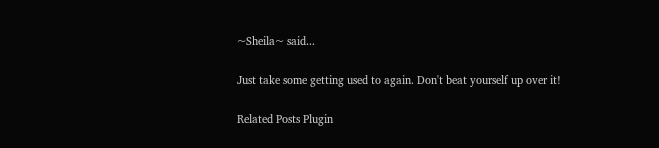~Sheila~ said...

Just take some getting used to again. Don't beat yourself up over it!

Related Posts Plugin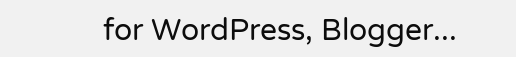for WordPress, Blogger...